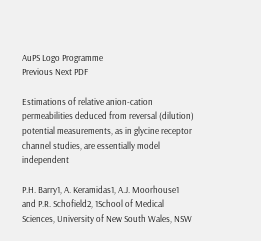AuPS Logo Programme
Previous Next PDF

Estimations of relative anion-cation permeabilities deduced from reversal (dilution) potential measurements, as in glycine receptor channel studies, are essentially model independent

P.H. Barry1, A. Keramidas1, A.J. Moorhouse1 and P.R. Schofield2, 1School of Medical Sciences, University of New South Wales, NSW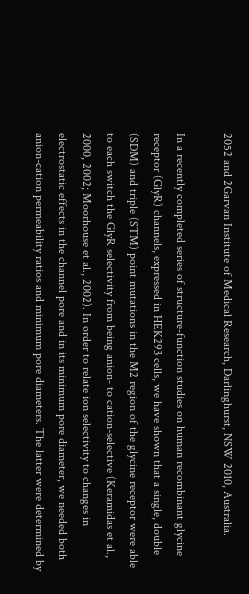2052 and 2Garvan Institute of Medical Research, Darlinghurst, NSW 2010, Australia.

In a recently completed series of structure-function studies on human recombinant glycine receptor (GlyR) channels, expressed in HEK293 cells, we have shown that a single, double (SDM) and triple (STM) point mutations in the M2 region of the glycine receptor were able to each switch the GlyR selectivity from being anion- to cation-selective (Keramidas et al., 2000, 2002; Moorhouse et al., 2002). In order to relate ion selectivity to changes in electrostatic effects in the channel pore and in its minimum pore diameter, we needed both anion-cation permeability ratios and minimum pore diameters. The latter were determined by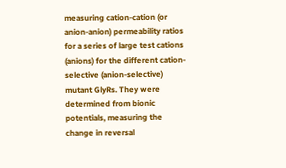measuring cation-cation (or anion-anion) permeability ratios for a series of large test cations (anions) for the different cation-selective (anion-selective) mutant GlyRs. They were determined from bionic potentials, measuring the change in reversal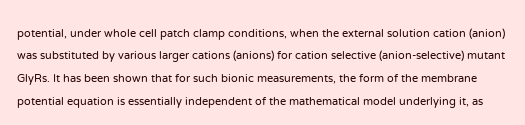potential, under whole cell patch clamp conditions, when the external solution cation (anion) was substituted by various larger cations (anions) for cation selective (anion-selective) mutant GlyRs. It has been shown that for such bionic measurements, the form of the membrane potential equation is essentially independent of the mathematical model underlying it, as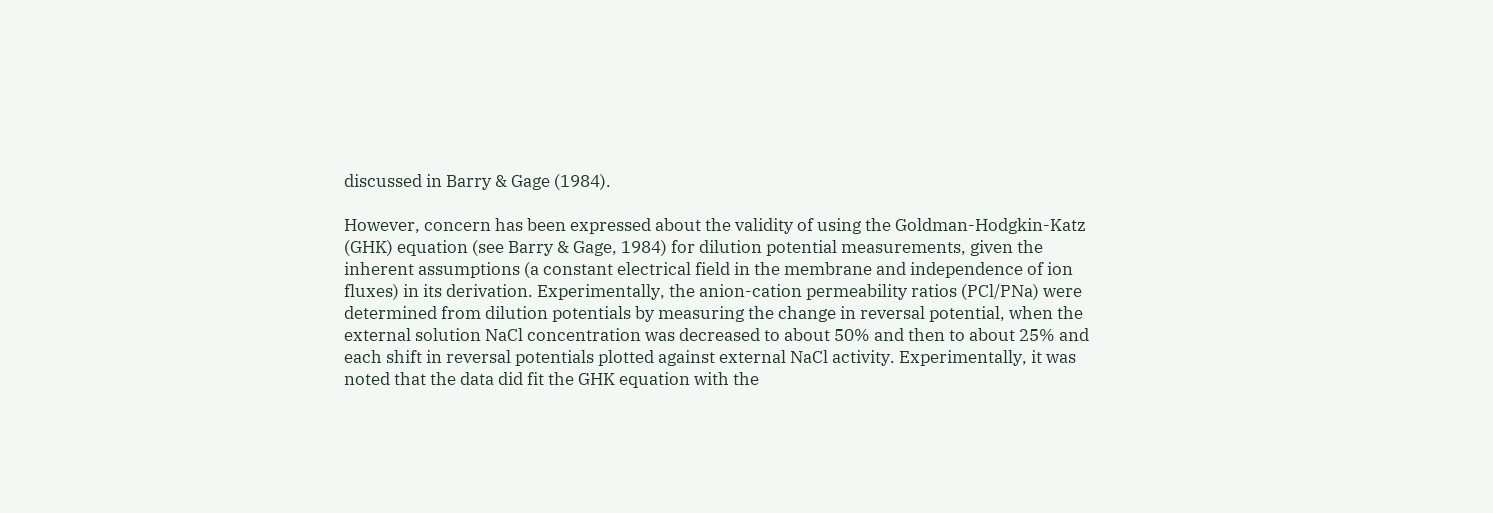discussed in Barry & Gage (1984).

However, concern has been expressed about the validity of using the Goldman-Hodgkin-Katz (GHK) equation (see Barry & Gage, 1984) for dilution potential measurements, given the inherent assumptions (a constant electrical field in the membrane and independence of ion fluxes) in its derivation. Experimentally, the anion-cation permeability ratios (PCl/PNa) were determined from dilution potentials by measuring the change in reversal potential, when the external solution NaCl concentration was decreased to about 50% and then to about 25% and each shift in reversal potentials plotted against external NaCl activity. Experimentally, it was noted that the data did fit the GHK equation with the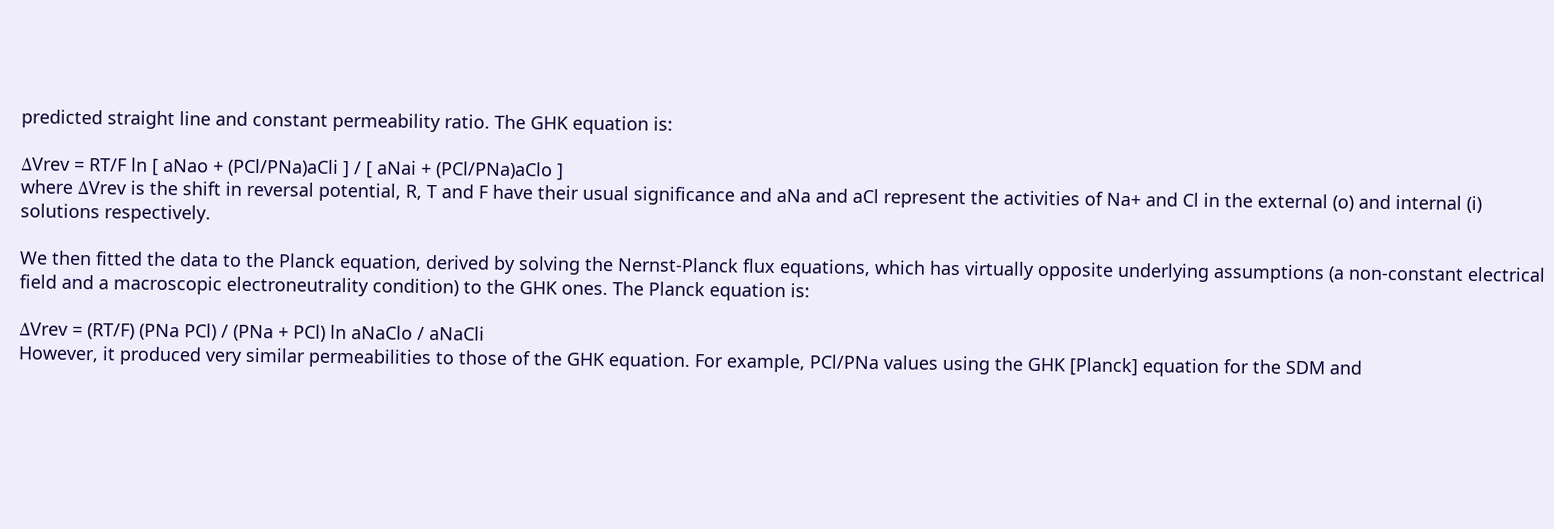predicted straight line and constant permeability ratio. The GHK equation is:

ΔVrev = RT/F ln [ aNao + (PCl/PNa)aCli ] / [ aNai + (PCl/PNa)aClo ]
where ΔVrev is the shift in reversal potential, R, T and F have their usual significance and aNa and aCl represent the activities of Na+ and Cl in the external (o) and internal (i) solutions respectively.

We then fitted the data to the Planck equation, derived by solving the Nernst-Planck flux equations, which has virtually opposite underlying assumptions (a non-constant electrical field and a macroscopic electroneutrality condition) to the GHK ones. The Planck equation is:

ΔVrev = (RT/F) (PNa PCl) / (PNa + PCl) ln aNaClo / aNaCli
However, it produced very similar permeabilities to those of the GHK equation. For example, PCl/PNa values using the GHK [Planck] equation for the SDM and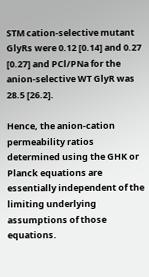STM cation-selective mutant GlyRs were 0.12 [0.14] and 0.27 [0.27] and PCl/PNa for the anion-selective WT GlyR was 28.5 [26.2].

Hence, the anion-cation permeability ratios determined using the GHK or Planck equations are essentially independent of the limiting underlying assumptions of those equations.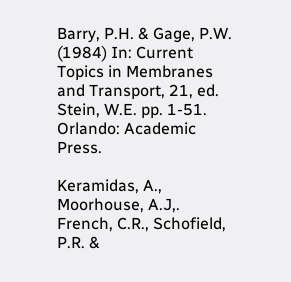Barry, P.H. & Gage, P.W. (1984) In: Current Topics in Membranes and Transport, 21, ed. Stein, W.E. pp. 1-51. Orlando: Academic Press.

Keramidas, A., Moorhouse, A.J,. French, C.R., Schofield, P.R. &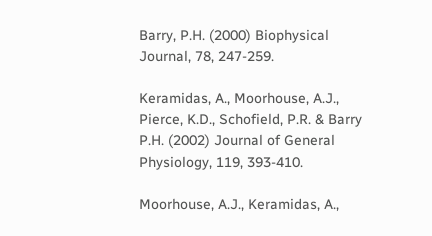Barry, P.H. (2000) Biophysical Journal, 78, 247-259.

Keramidas, A., Moorhouse, A.J., Pierce, K.D., Schofield, P.R. & Barry P.H. (2002) Journal of General Physiology, 119, 393-410.

Moorhouse, A.J., Keramidas, A.,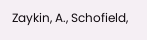Zaykin, A., Schofield,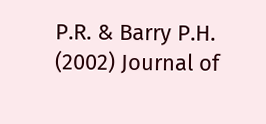P.R. & Barry P.H. (2002) Journal of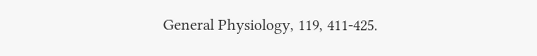General Physiology, 119, 411-425.